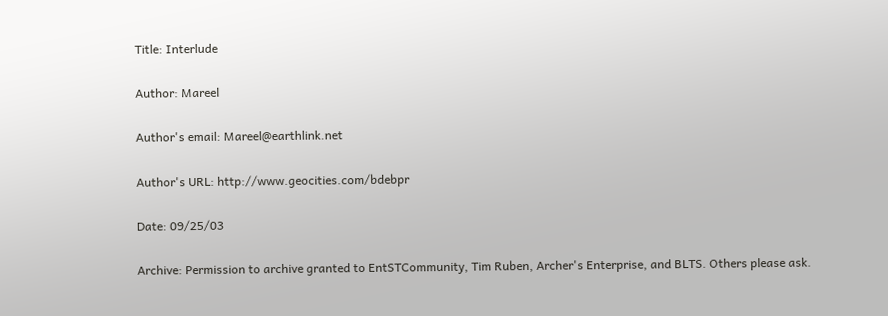Title: Interlude

Author: Mareel

Author's email: Mareel@earthlink.net

Author's URL: http://www.geocities.com/bdebpr

Date: 09/25/03

Archive: Permission to archive granted to EntSTCommunity, Tim Ruben, Archer's Enterprise, and BLTS. Others please ask.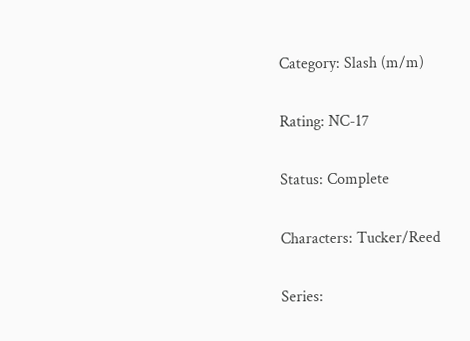Category: Slash (m/m)

Rating: NC-17

Status: Complete

Characters: Tucker/Reed

Series: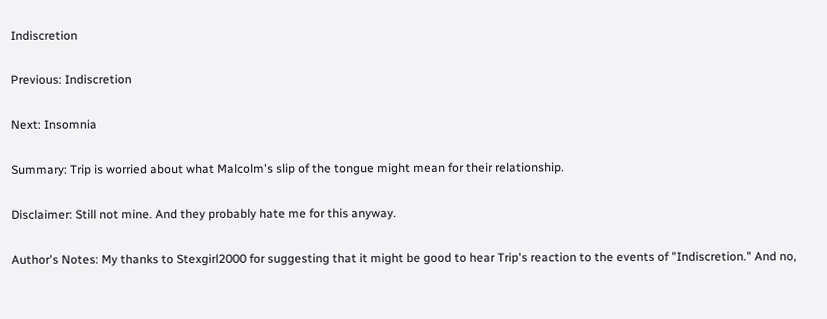Indiscretion

Previous: Indiscretion

Next: Insomnia

Summary: Trip is worried about what Malcolm's slip of the tongue might mean for their relationship.

Disclaimer: Still not mine. And they probably hate me for this anyway.

Author's Notes: My thanks to Stexgirl2000 for suggesting that it might be good to hear Trip's reaction to the events of "Indiscretion." And no,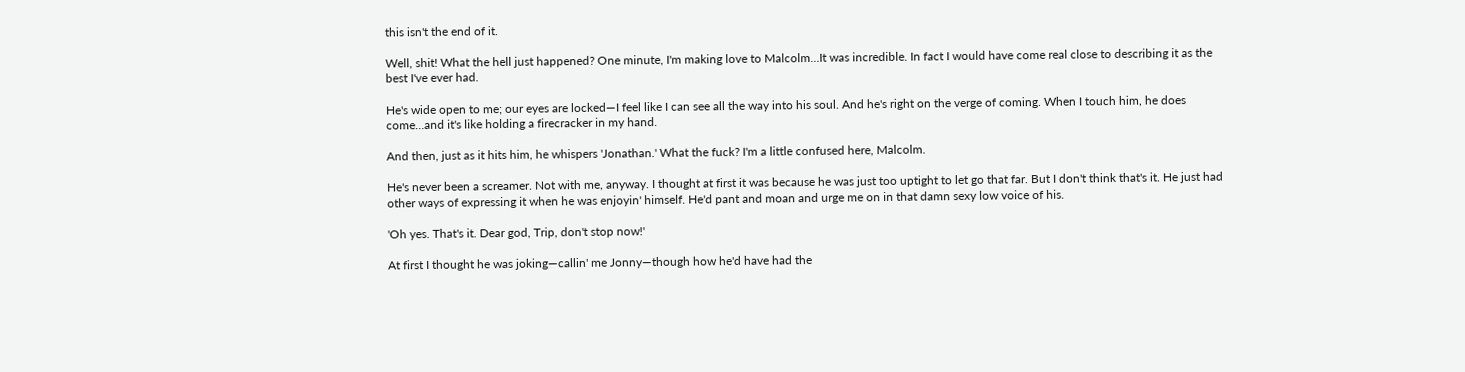this isn't the end of it.

Well, shit! What the hell just happened? One minute, I'm making love to Malcolm…It was incredible. In fact I would have come real close to describing it as the best I've ever had.

He's wide open to me; our eyes are locked—I feel like I can see all the way into his soul. And he's right on the verge of coming. When I touch him, he does come…and it's like holding a firecracker in my hand.

And then, just as it hits him, he whispers 'Jonathan.' What the fuck? I'm a little confused here, Malcolm.

He's never been a screamer. Not with me, anyway. I thought at first it was because he was just too uptight to let go that far. But I don't think that's it. He just had other ways of expressing it when he was enjoyin' himself. He'd pant and moan and urge me on in that damn sexy low voice of his.

'Oh yes. That's it. Dear god, Trip, don't stop now!'

At first I thought he was joking—callin' me Jonny—though how he'd have had the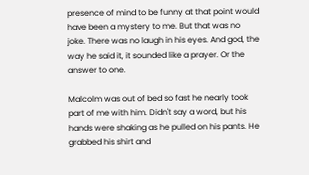presence of mind to be funny at that point would have been a mystery to me. But that was no joke. There was no laugh in his eyes. And god, the way he said it, it sounded like a prayer. Or the answer to one.

Malcolm was out of bed so fast he nearly took part of me with him. Didn't say a word, but his hands were shaking as he pulled on his pants. He grabbed his shirt and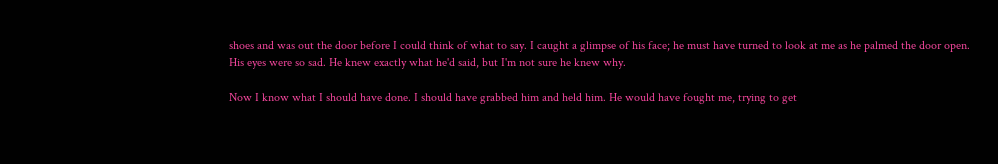shoes and was out the door before I could think of what to say. I caught a glimpse of his face; he must have turned to look at me as he palmed the door open. His eyes were so sad. He knew exactly what he'd said, but I'm not sure he knew why.

Now I know what I should have done. I should have grabbed him and held him. He would have fought me, trying to get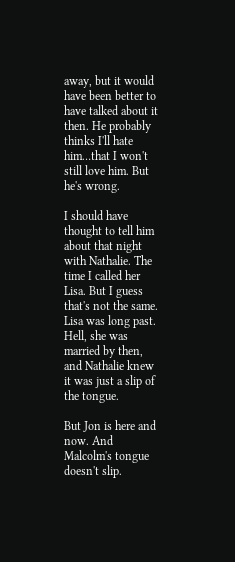away, but it would have been better to have talked about it then. He probably thinks I'll hate him…that I won't still love him. But he's wrong.

I should have thought to tell him about that night with Nathalie. The time I called her Lisa. But I guess that's not the same. Lisa was long past. Hell, she was married by then, and Nathalie knew it was just a slip of the tongue.

But Jon is here and now. And Malcolm's tongue doesn't slip.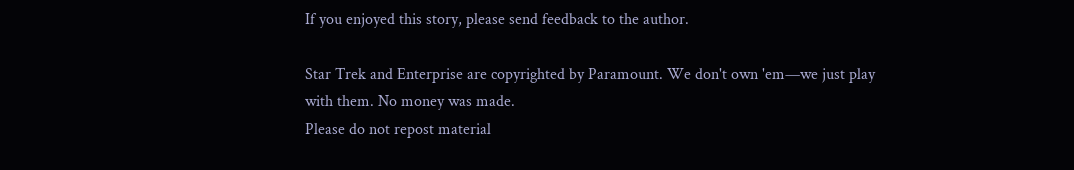If you enjoyed this story, please send feedback to the author.

Star Trek and Enterprise are copyrighted by Paramount. We don't own 'em—we just play with them. No money was made.
Please do not repost material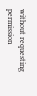without requesting permission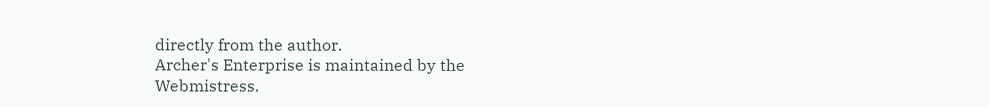directly from the author.
Archer's Enterprise is maintained by the Webmistress.